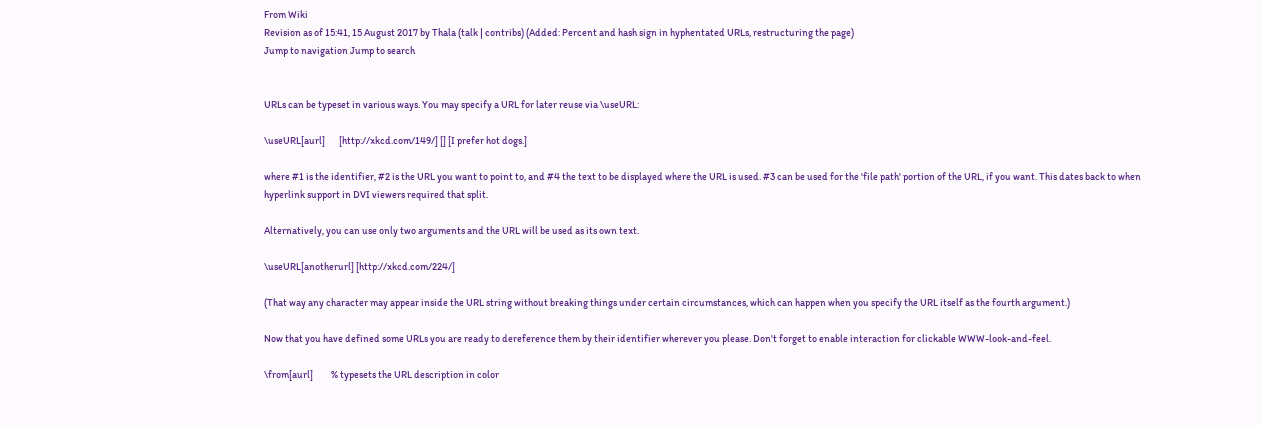From Wiki
Revision as of 15:41, 15 August 2017 by Thala (talk | contribs) (Added: Percent and hash sign in hyphentated URLs, restructuring the page)
Jump to navigation Jump to search


URLs can be typeset in various ways. You may specify a URL for later reuse via \useURL:

\useURL[aurl]       [http://xkcd.com/149/] [] [I prefer hot dogs.]

where #1 is the identifier, #2 is the URL you want to point to, and #4 the text to be displayed where the URL is used. #3 can be used for the 'file path' portion of the URL, if you want. This dates back to when hyperlink support in DVI viewers required that split.

Alternatively, you can use only two arguments and the URL will be used as its own text.

\useURL[anotherurl] [http://xkcd.com/224/]

(That way any character may appear inside the URL string without breaking things under certain circumstances, which can happen when you specify the URL itself as the fourth argument.)

Now that you have defined some URLs you are ready to dereference them by their identifier wherever you please. Don't forget to enable interaction for clickable WWW-look-and-feel.

\from[aurl]         % typesets the URL description in color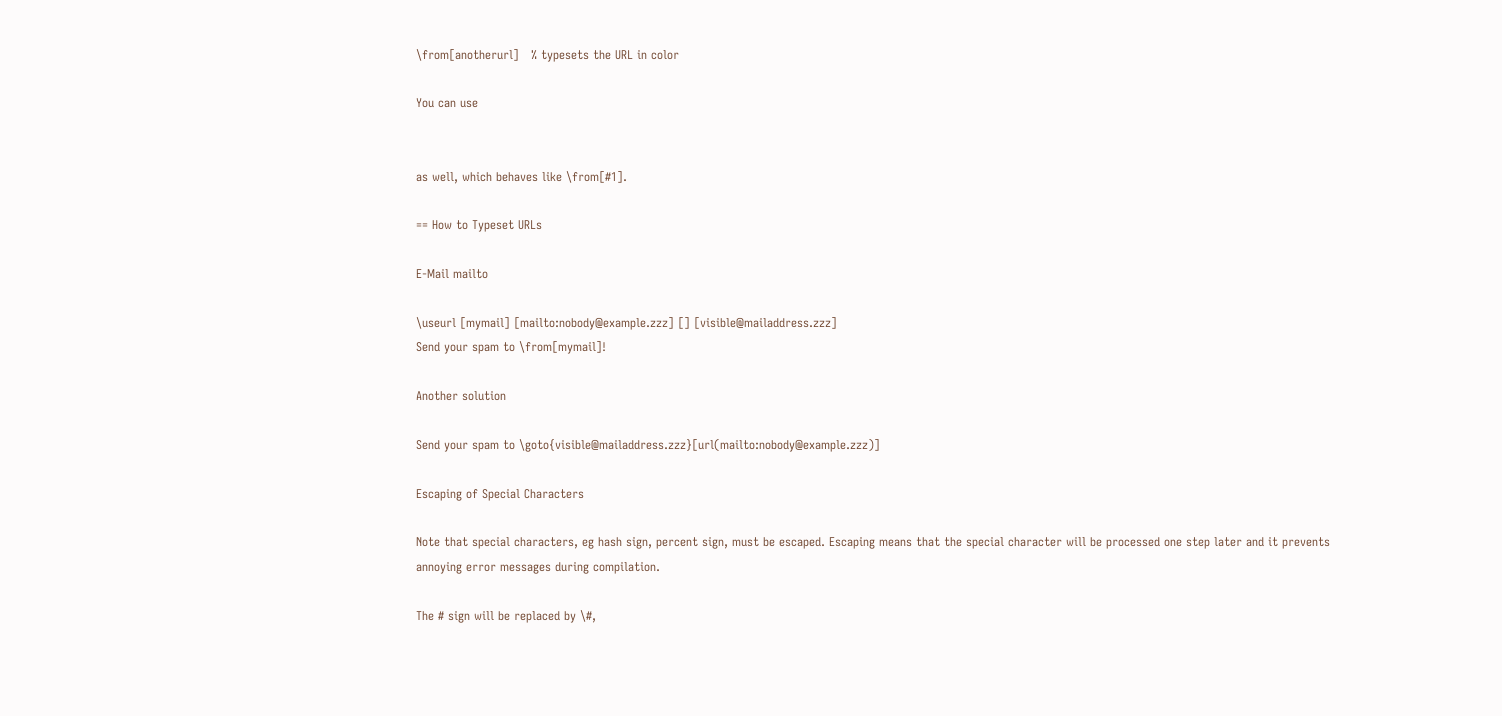\from[anotherurl]   % typesets the URL in color

You can use


as well, which behaves like \from[#1].

== How to Typeset URLs

E-Mail mailto

\useurl [mymail] [mailto:nobody@example.zzz] [] [visible@mailaddress.zzz]
Send your spam to \from[mymail]!

Another solution

Send your spam to \goto{visible@mailaddress.zzz}[url(mailto:nobody@example.zzz)]

Escaping of Special Characters

Note that special characters, eg hash sign, percent sign, must be escaped. Escaping means that the special character will be processed one step later and it prevents annoying error messages during compilation.

The # sign will be replaced by \#,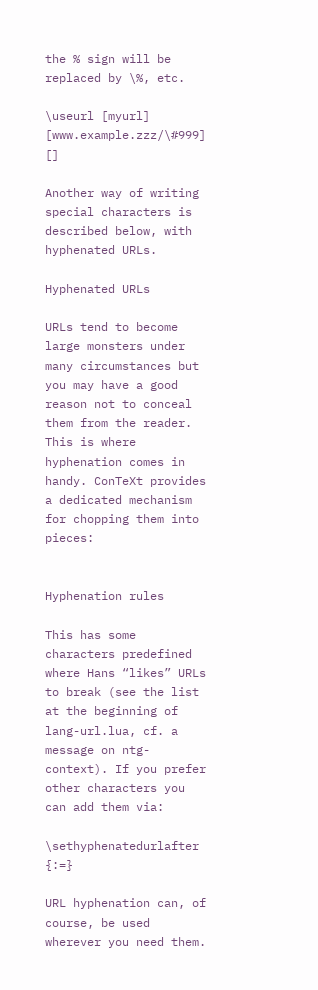the % sign will be replaced by \%, etc.

\useurl [myurl] [www.example.zzz/\#999] []

Another way of writing special characters is described below, with hyphenated URLs.

Hyphenated URLs

URLs tend to become large monsters under many circumstances but you may have a good reason not to conceal them from the reader. This is where hyphenation comes in handy. ConTeXt provides a dedicated mechanism for chopping them into pieces:


Hyphenation rules

This has some characters predefined where Hans “likes” URLs to break (see the list at the beginning of lang-url.lua, cf. a message on ntg-context). If you prefer other characters you can add them via:

\sethyphenatedurlafter {:=}

URL hyphenation can, of course, be used wherever you need them.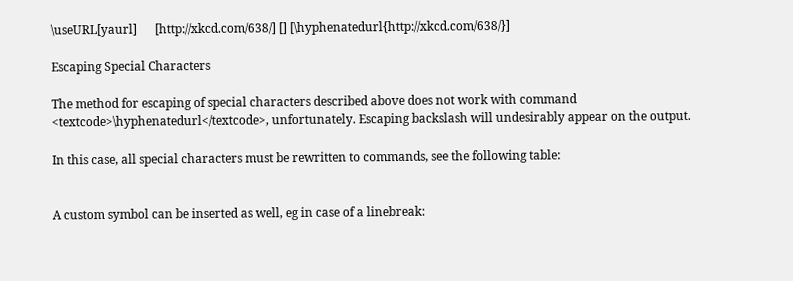\useURL[yaurl]      [http://xkcd.com/638/] [] [\hyphenatedurl{http://xkcd.com/638/}]

Escaping Special Characters

The method for escaping of special characters described above does not work with command <textcode>\hyphenatedurl</textcode>, unfortunately. Escaping backslash will undesirably appear on the output.

In this case, all special characters must be rewritten to commands, see the following table:


A custom symbol can be inserted as well, eg in case of a linebreak: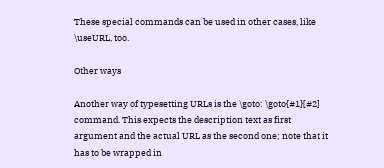These special commands can be used in other cases, like \useURL, too.

Other ways

Another way of typesetting URLs is the \goto: \goto{#1}[#2] command. This expects the description text as first argument and the actual URL as the second one; note that it has to be wrapped in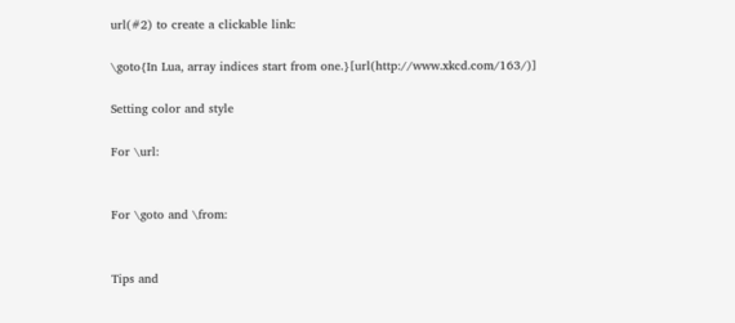url(#2) to create a clickable link:

\goto{In Lua, array indices start from one.}[url(http://www.xkcd.com/163/)]

Setting color and style

For \url:


For \goto and \from:


Tips and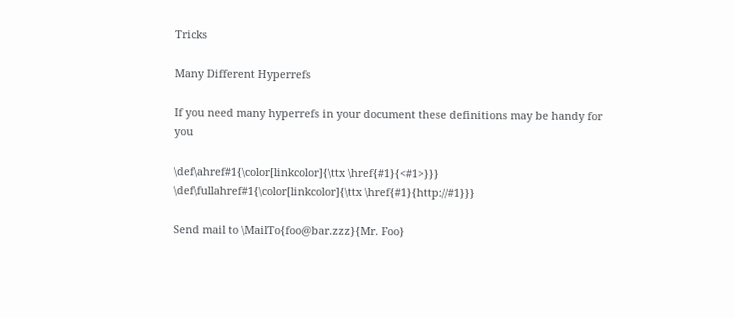Tricks

Many Different Hyperrefs

If you need many hyperrefs in your document these definitions may be handy for you

\def\ahref#1{\color[linkcolor]{\ttx \href{#1}{<#1>}}}
\def\fullahref#1{\color[linkcolor]{\ttx \href{#1}{http://#1}}}

Send mail to \MailTo{foo@bar.zzz}{Mr. Foo}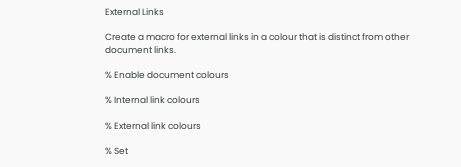External Links

Create a macro for external links in a colour that is distinct from other document links.

% Enable document colours

% Internal link colours

% External link colours

% Set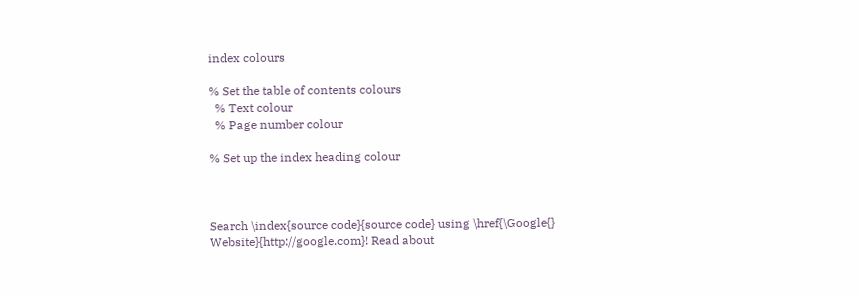index colours

% Set the table of contents colours
  % Text colour
  % Page number colour

% Set up the index heading colour



Search \index{source code}{source code} using \href{\Google{} Website}{http://google.com}! Read about